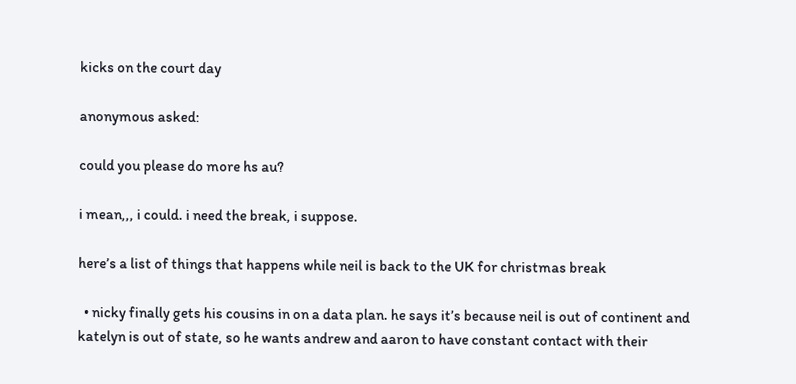kicks on the court day

anonymous asked:

could you please do more hs au?

i mean,,, i could. i need the break, i suppose.

here’s a list of things that happens while neil is back to the UK for christmas break

  • nicky finally gets his cousins in on a data plan. he says it’s because neil is out of continent and katelyn is out of state, so he wants andrew and aaron to have constant contact with their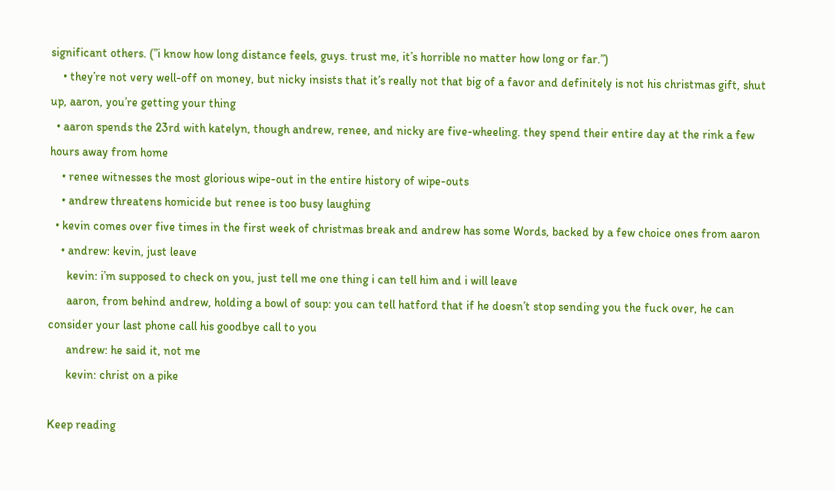significant others. (”i know how long distance feels, guys. trust me, it’s horrible no matter how long or far.”)
    • they’re not very well-off on money, but nicky insists that it’s really not that big of a favor and definitely is not his christmas gift, shut up, aaron, you’re getting your thing
  • aaron spends the 23rd with katelyn, though andrew, renee, and nicky are five-wheeling. they spend their entire day at the rink a few hours away from home
    • renee witnesses the most glorious wipe-out in the entire history of wipe-outs
    • andrew threatens homicide but renee is too busy laughing
  • kevin comes over five times in the first week of christmas break and andrew has some Words, backed by a few choice ones from aaron
    • andrew: kevin, just leave
      kevin: i’m supposed to check on you, just tell me one thing i can tell him and i will leave
      aaron, from behind andrew, holding a bowl of soup: you can tell hatford that if he doesn’t stop sending you the fuck over, he can consider your last phone call his goodbye call to you
      andrew: he said it, not me
      kevin: christ on a pike

Keep reading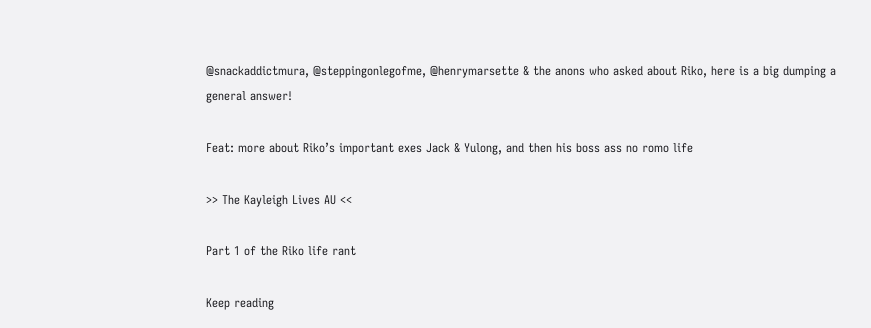@snackaddictmura, @steppingonlegofme, @henrymarsette & the anons who asked about Riko, here is a big dumping a general answer!

Feat: more about Riko’s important exes Jack & Yulong, and then his boss ass no romo life

>> The Kayleigh Lives AU <<

Part 1 of the Riko life rant

Keep reading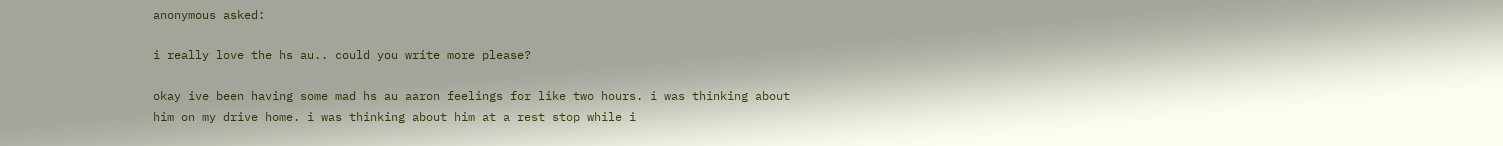anonymous asked:

i really love the hs au.. could you write more please?

okay ive been having some mad hs au aaron feelings for like two hours. i was thinking about him on my drive home. i was thinking about him at a rest stop while i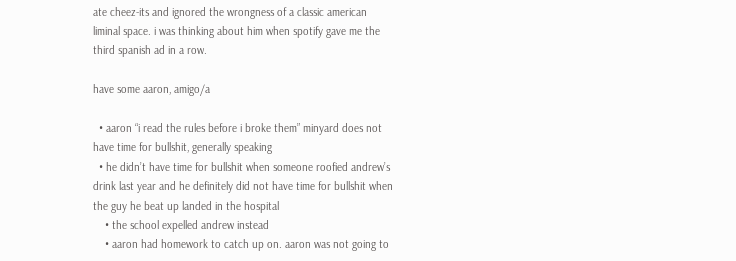ate cheez-its and ignored the wrongness of a classic american liminal space. i was thinking about him when spotify gave me the third spanish ad in a row.

have some aaron, amigo/a

  • aaron “i read the rules before i broke them” minyard does not have time for bullshit, generally speaking
  • he didn’t have time for bullshit when someone roofied andrew’s drink last year and he definitely did not have time for bullshit when the guy he beat up landed in the hospital
    • the school expelled andrew instead
    • aaron had homework to catch up on. aaron was not going to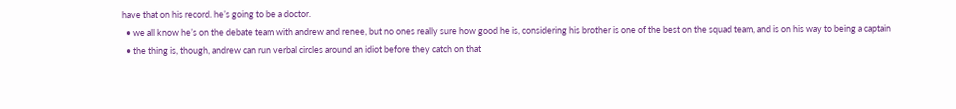have that on his record. he’s going to be a doctor.
  • we all know he’s on the debate team with andrew and renee, but no ones really sure how good he is, considering his brother is one of the best on the squad team, and is on his way to being a captain
  • the thing is, though, andrew can run verbal circles around an idiot before they catch on that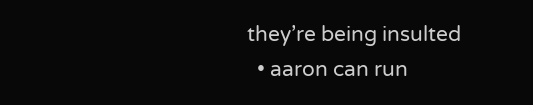they’re being insulted
  • aaron can run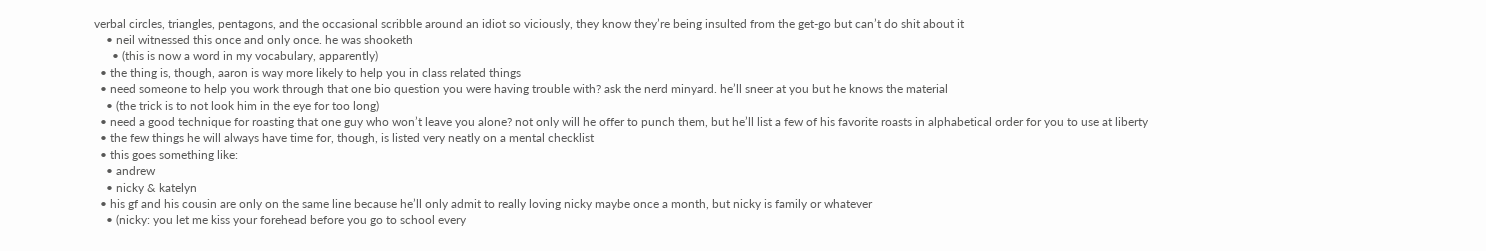verbal circles, triangles, pentagons, and the occasional scribble around an idiot so viciously, they know they’re being insulted from the get-go but can’t do shit about it
    • neil witnessed this once and only once. he was shooketh
      • (this is now a word in my vocabulary, apparently)
  • the thing is, though, aaron is way more likely to help you in class related things
  • need someone to help you work through that one bio question you were having trouble with? ask the nerd minyard. he’ll sneer at you but he knows the material
    • (the trick is to not look him in the eye for too long)
  • need a good technique for roasting that one guy who won’t leave you alone? not only will he offer to punch them, but he’ll list a few of his favorite roasts in alphabetical order for you to use at liberty
  • the few things he will always have time for, though, is listed very neatly on a mental checklist
  • this goes something like:
    • andrew
    • nicky & katelyn
  • his gf and his cousin are only on the same line because he’ll only admit to really loving nicky maybe once a month, but nicky is family or whatever
    • (nicky: you let me kiss your forehead before you go to school every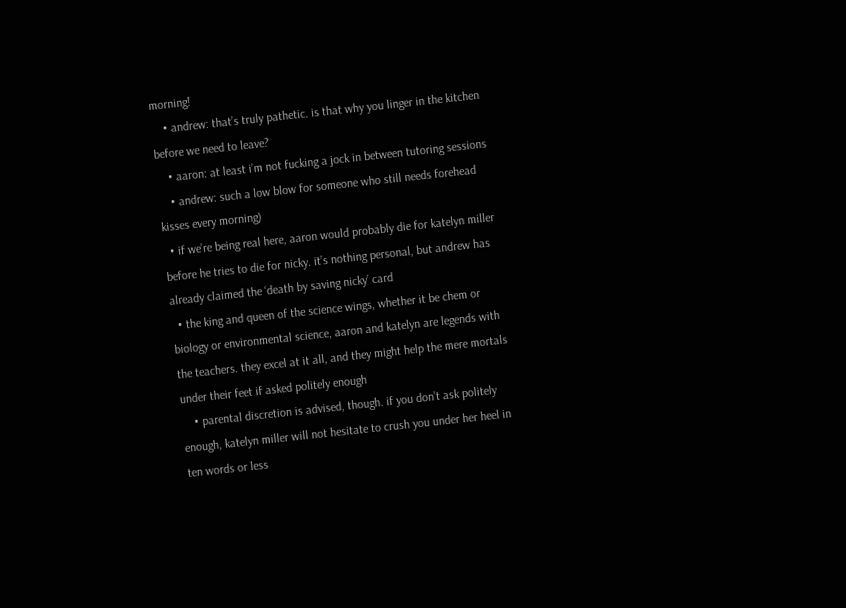morning!
    • andrew: that’s truly pathetic. is that why you linger in the kitchen before we need to leave?
    • aaron: at least i’m not fucking a jock in between tutoring sessions
    • andrew: such a low blow for someone who still needs forehead kisses every morning)
  • if we’re being real here, aaron would probably die for katelyn miller before he tries to die for nicky. it’s nothing personal, but andrew has already claimed the ‘death by saving nicky’ card
  • the king and queen of the science wings, whether it be chem or biology or environmental science, aaron and katelyn are legends with the teachers. they excel at it all, and they might help the mere mortals under their feet if asked politely enough
    • parental discretion is advised, though. if you don’t ask politely enough, katelyn miller will not hesitate to crush you under her heel in ten words or less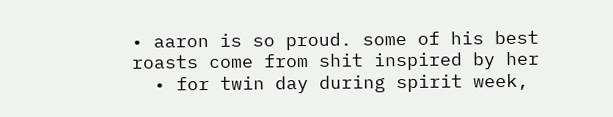• aaron is so proud. some of his best roasts come from shit inspired by her
  • for twin day during spirit week,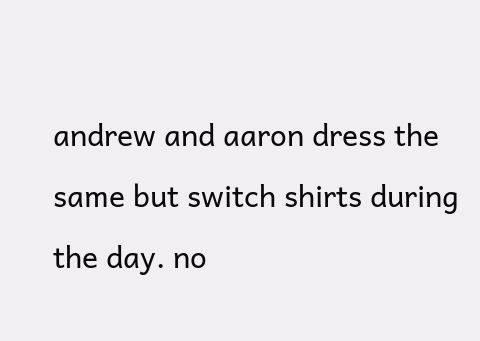andrew and aaron dress the same but switch shirts during the day. no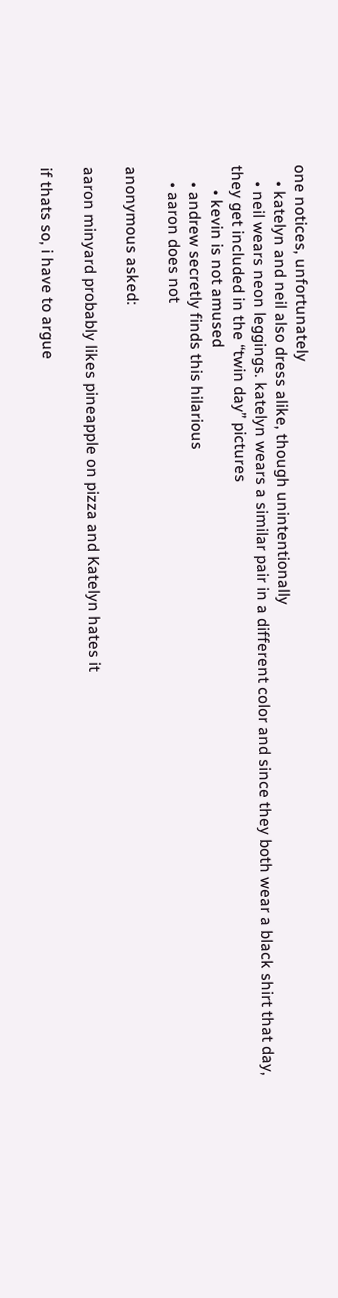one notices, unfortunately
    • katelyn and neil also dress alike, though unintentionally
    • neil wears neon leggings. katelyn wears a similar pair in a different color and since they both wear a black shirt that day, they get included in the “twin day” pictures
      • kevin is not amused
    • andrew secretly finds this hilarious
    • aaron does not

anonymous asked:

aaron minyard probably likes pineapple on pizza and Katelyn hates it

if thats so, i have to argue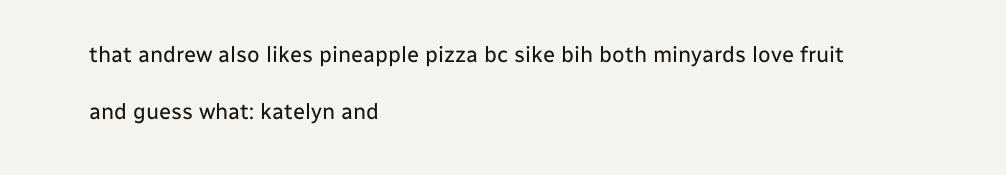that andrew also likes pineapple pizza bc sike bih both minyards love fruit

and guess what: katelyn and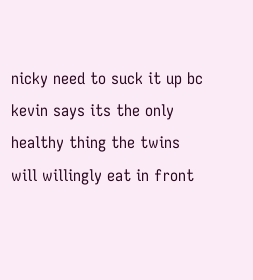nicky need to suck it up bc kevin says its the only healthy thing the twins will willingly eat in front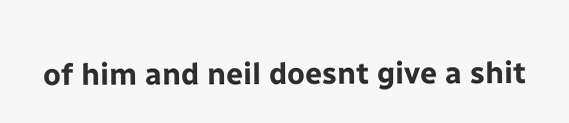of him and neil doesnt give a shit